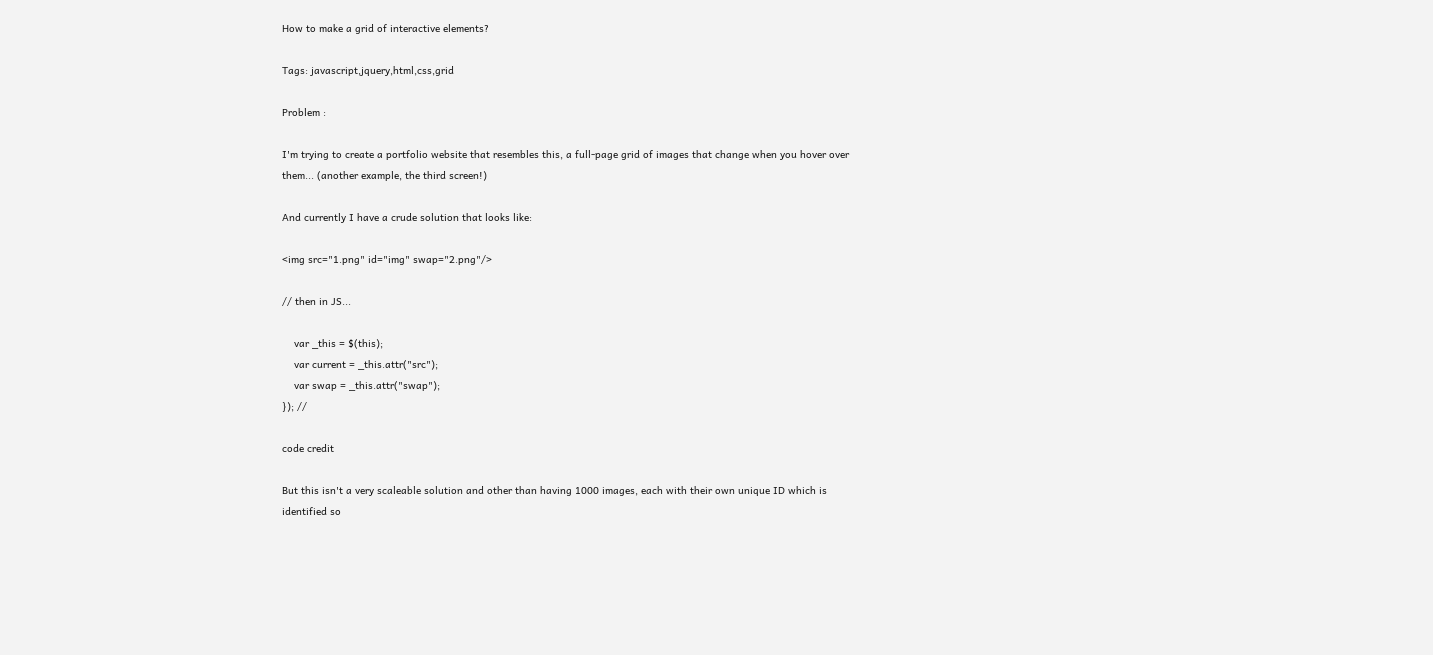How to make a grid of interactive elements?

Tags: javascript,jquery,html,css,grid

Problem :

I'm trying to create a portfolio website that resembles this, a full-page grid of images that change when you hover over them... (another example, the third screen!)

And currently I have a crude solution that looks like:

<img src="1.png" id="img" swap="2.png"/>

// then in JS...

    var _this = $(this);
    var current = _this.attr("src");
    var swap = _this.attr("swap");
}); //

code credit

But this isn't a very scaleable solution and other than having 1000 images, each with their own unique ID which is identified so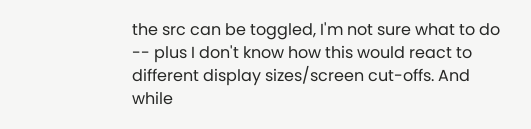the src can be toggled, I'm not sure what to do -- plus I don't know how this would react to different display sizes/screen cut-offs. And while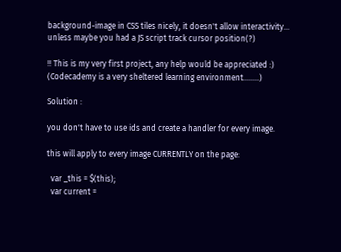background-image in CSS tiles nicely, it doesn't allow interactivity... unless maybe you had a JS script track cursor position(?)

!! This is my very first project, any help would be appreciated :) (Codecademy is a very sheltered learning environment........)

Solution :

you don't have to use ids and create a handler for every image.

this will apply to every image CURRENTLY on the page:

  var _this = $(this);
  var current =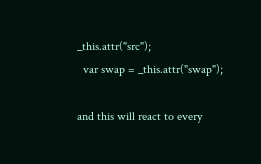_this.attr("src");
  var swap = _this.attr("swap");

and this will react to every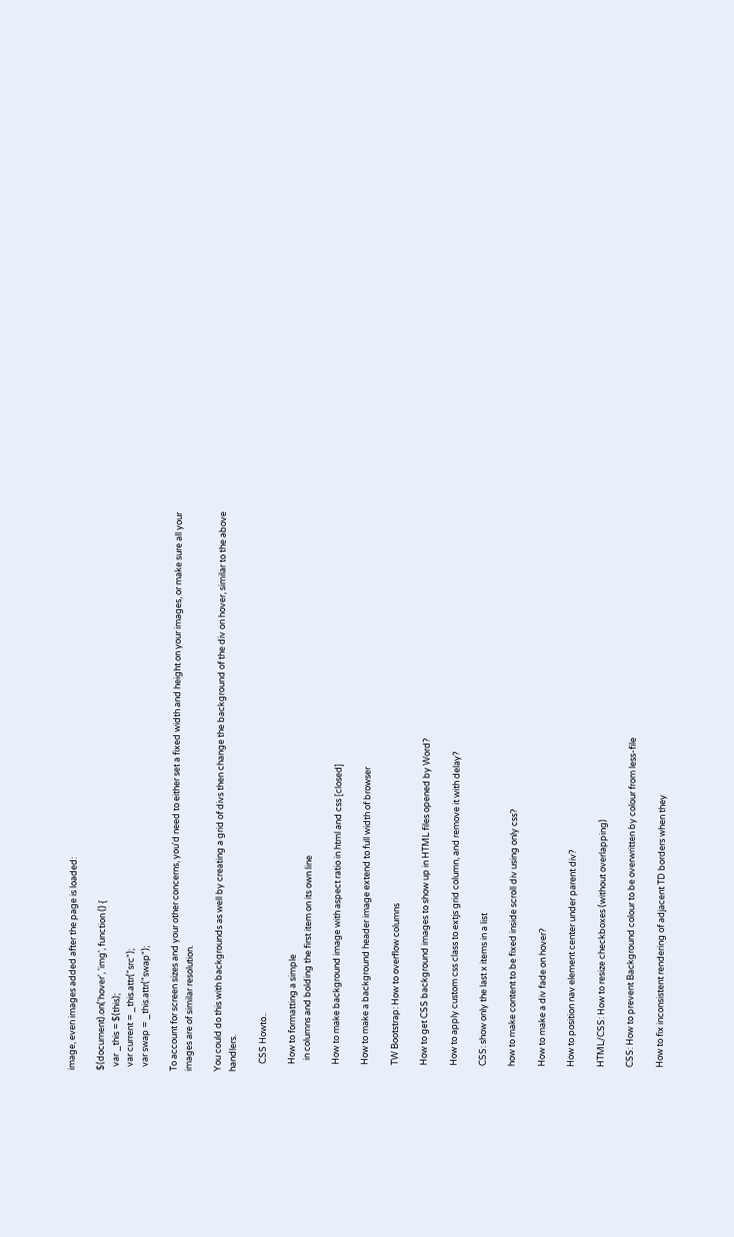image, even images added after the page is loaded:

$(document).on('hover', 'img', function () {
  var _this = $(this);
  var current = _this.attr("src");
  var swap = _this.attr("swap");

To account for screen sizes and your other concerns, you'd need to either set a fixed width and height on your images, or make sure all your images are of similar resolution.

You could do this with backgrounds as well by creating a grid of divs then change the background of the div on hover, similar to the above handlers.

    CSS Howto..

    How to formatting a simple
      in columns and bolding the first item on its own line

    How to make background image with aspect ratio in html and css [closed]

    How to make a background header image extend to full width of browser

    TW Bootstrap: How to overflow columns

    How to get CSS background images to show up in HTML files opened by Word?

    How to apply custom css class to extjs grid column, and remove it with delay?

    CSS: show only the last x items in a list

    how to make content to be fixed inside scroll div using only css?

    How to make a div fade on hover?

    How to position nav element center under parent div?

    HTML/CSS: How to resize checkboxes (without overlapping)

    CSS: How to prevent Background colour to be overwritten by colour from less-file

    How to fix inconsistent rendering of adjacent TD borders when they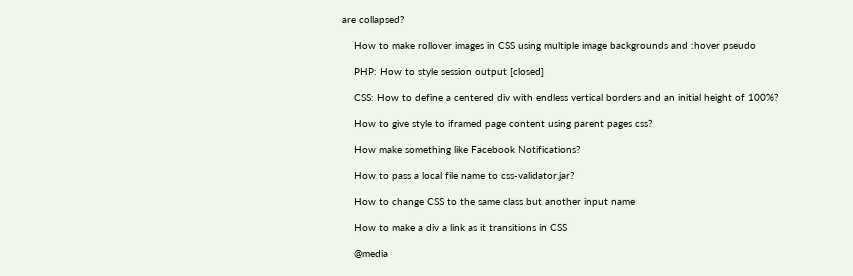are collapsed?

    How to make rollover images in CSS using multiple image backgrounds and :hover pseudo

    PHP: How to style session output [closed]

    CSS: How to define a centered div with endless vertical borders and an initial height of 100%?

    How to give style to iframed page content using parent pages css?

    How make something like Facebook Notifications?

    How to pass a local file name to css-validator.jar?

    How to change CSS to the same class but another input name

    How to make a div a link as it transitions in CSS

    @media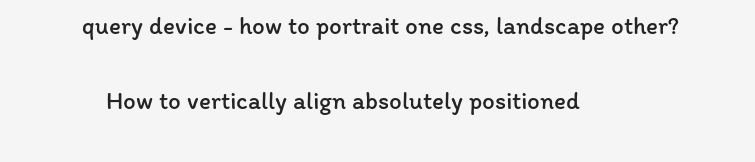query device - how to portrait one css, landscape other?

    How to vertically align absolutely positioned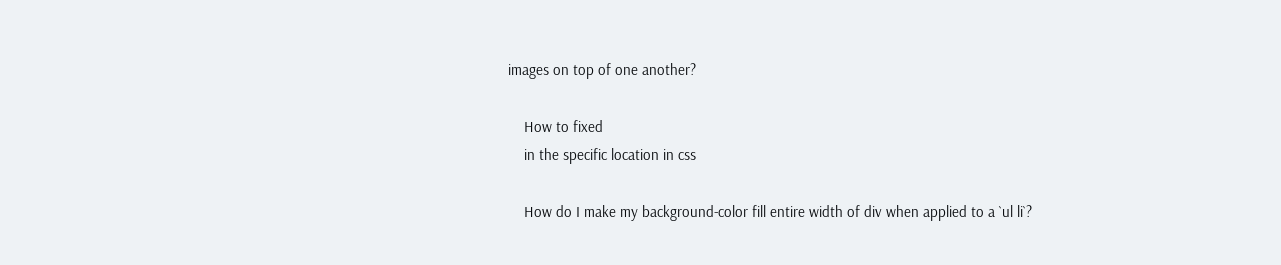images on top of one another?

    How to fixed
    in the specific location in css

    How do I make my background-color fill entire width of div when applied to a `ul li`?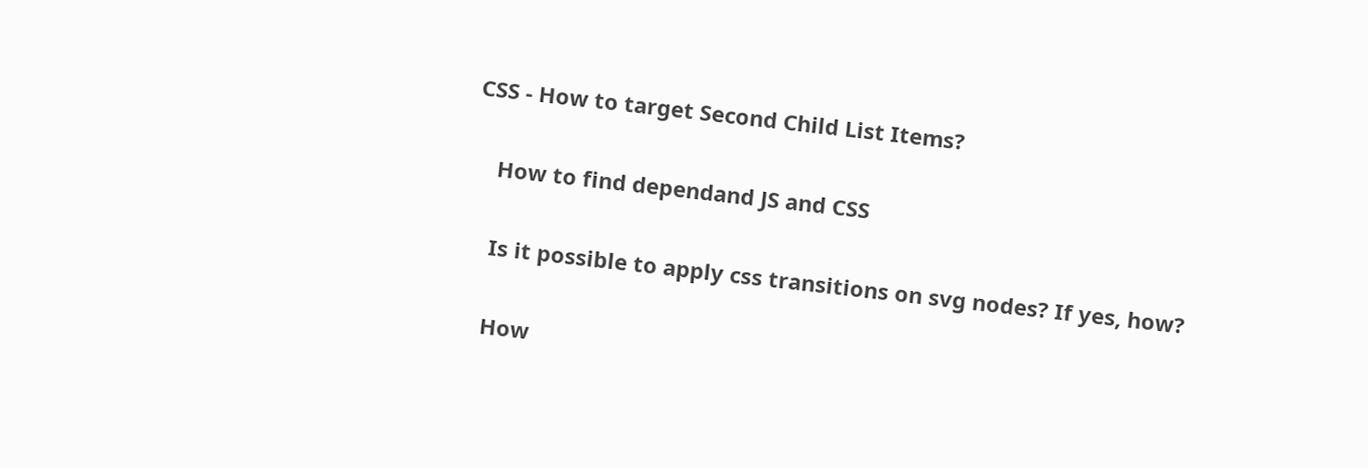CSS - How to target Second Child List Items?

    How to find dependand JS and CSS

    Is it possible to apply css transitions on svg nodes? If yes, how?

    How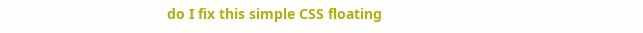do I fix this simple CSS floating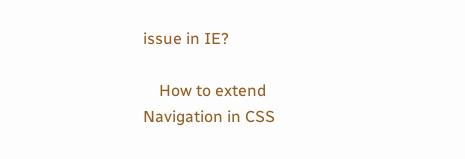issue in IE?

    How to extend Navigation in CSS